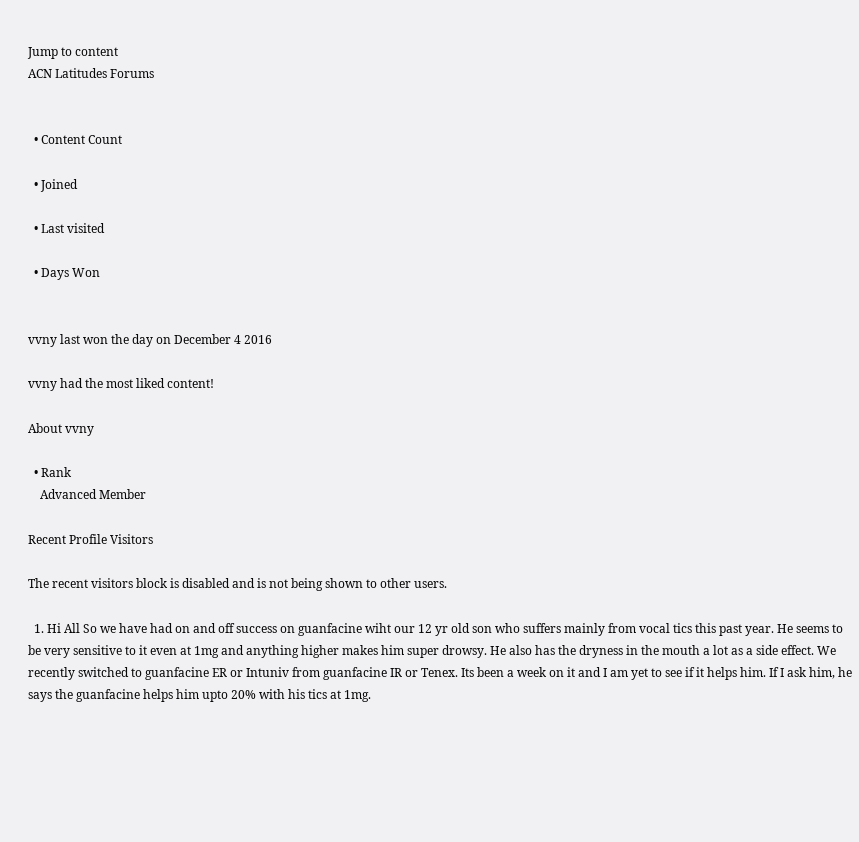Jump to content
ACN Latitudes Forums


  • Content Count

  • Joined

  • Last visited

  • Days Won


vvny last won the day on December 4 2016

vvny had the most liked content!

About vvny

  • Rank
    Advanced Member

Recent Profile Visitors

The recent visitors block is disabled and is not being shown to other users.

  1. Hi All So we have had on and off success on guanfacine wiht our 12 yr old son who suffers mainly from vocal tics this past year. He seems to be very sensitive to it even at 1mg and anything higher makes him super drowsy. He also has the dryness in the mouth a lot as a side effect. We recently switched to guanfacine ER or Intuniv from guanfacine IR or Tenex. Its been a week on it and I am yet to see if it helps him. If I ask him, he says the guanfacine helps him upto 20% with his tics at 1mg.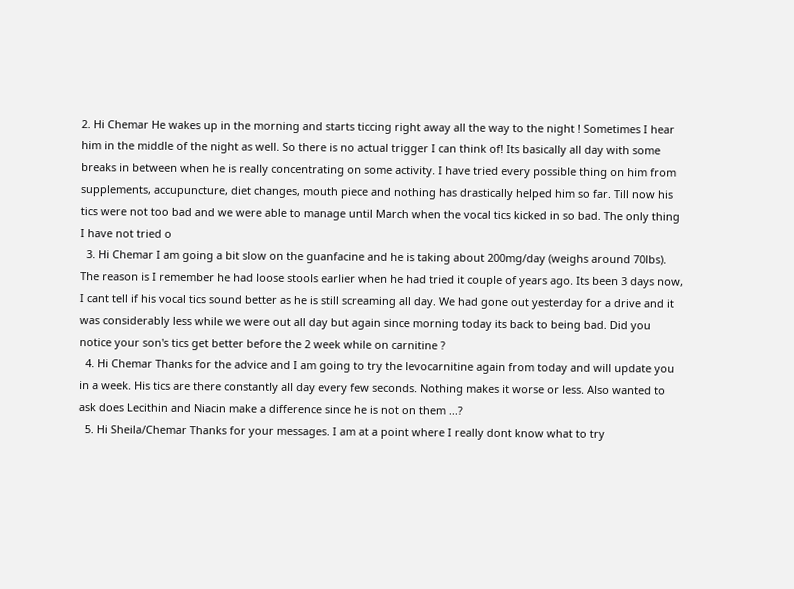2. Hi Chemar He wakes up in the morning and starts ticcing right away all the way to the night ! Sometimes I hear him in the middle of the night as well. So there is no actual trigger I can think of! Its basically all day with some breaks in between when he is really concentrating on some activity. I have tried every possible thing on him from supplements, accupuncture, diet changes, mouth piece and nothing has drastically helped him so far. Till now his tics were not too bad and we were able to manage until March when the vocal tics kicked in so bad. The only thing I have not tried o
  3. Hi Chemar I am going a bit slow on the guanfacine and he is taking about 200mg/day (weighs around 70lbs). The reason is I remember he had loose stools earlier when he had tried it couple of years ago. Its been 3 days now, I cant tell if his vocal tics sound better as he is still screaming all day. We had gone out yesterday for a drive and it was considerably less while we were out all day but again since morning today its back to being bad. Did you notice your son's tics get better before the 2 week while on carnitine ?
  4. Hi Chemar Thanks for the advice and I am going to try the levocarnitine again from today and will update you in a week. His tics are there constantly all day every few seconds. Nothing makes it worse or less. Also wanted to ask does Lecithin and Niacin make a difference since he is not on them ...?
  5. Hi Sheila/Chemar Thanks for your messages. I am at a point where I really dont know what to try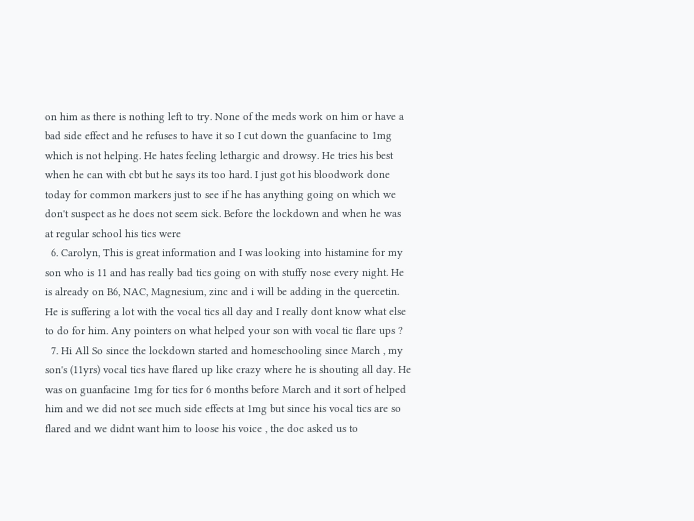on him as there is nothing left to try. None of the meds work on him or have a bad side effect and he refuses to have it so I cut down the guanfacine to 1mg which is not helping. He hates feeling lethargic and drowsy. He tries his best when he can with cbt but he says its too hard. I just got his bloodwork done today for common markers just to see if he has anything going on which we don't suspect as he does not seem sick. Before the lockdown and when he was at regular school his tics were
  6. Carolyn, This is great information and I was looking into histamine for my son who is 11 and has really bad tics going on with stuffy nose every night. He is already on B6, NAC, Magnesium, zinc and i will be adding in the quercetin. He is suffering a lot with the vocal tics all day and I really dont know what else to do for him. Any pointers on what helped your son with vocal tic flare ups ?
  7. Hi All So since the lockdown started and homeschooling since March , my son's (11yrs) vocal tics have flared up like crazy where he is shouting all day. He was on guanfacine 1mg for tics for 6 months before March and it sort of helped him and we did not see much side effects at 1mg but since his vocal tics are so flared and we didnt want him to loose his voice , the doc asked us to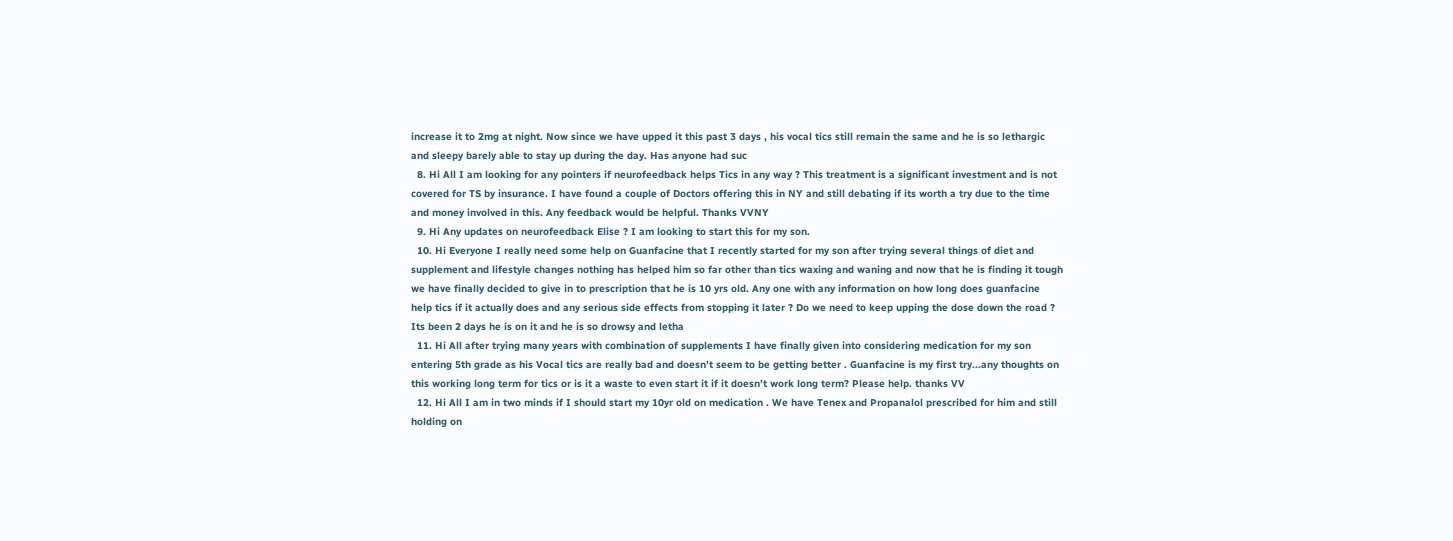increase it to 2mg at night. Now since we have upped it this past 3 days , his vocal tics still remain the same and he is so lethargic and sleepy barely able to stay up during the day. Has anyone had suc
  8. Hi All I am looking for any pointers if neurofeedback helps Tics in any way ? This treatment is a significant investment and is not covered for TS by insurance. I have found a couple of Doctors offering this in NY and still debating if its worth a try due to the time and money involved in this. Any feedback would be helpful. Thanks VVNY
  9. Hi Any updates on neurofeedback Elise ? I am looking to start this for my son.
  10. Hi Everyone I really need some help on Guanfacine that I recently started for my son after trying several things of diet and supplement and lifestyle changes nothing has helped him so far other than tics waxing and waning and now that he is finding it tough we have finally decided to give in to prescription that he is 10 yrs old. Any one with any information on how long does guanfacine help tics if it actually does and any serious side effects from stopping it later ? Do we need to keep upping the dose down the road ? Its been 2 days he is on it and he is so drowsy and letha
  11. Hi All after trying many years with combination of supplements I have finally given into considering medication for my son entering 5th grade as his Vocal tics are really bad and doesn’t seem to be getting better . Guanfacine is my first try...any thoughts on this working long term for tics or is it a waste to even start it if it doesn’t work long term? Please help. thanks VV
  12. Hi All I am in two minds if I should start my 10yr old on medication . We have Tenex and Propanalol prescribed for him and still holding on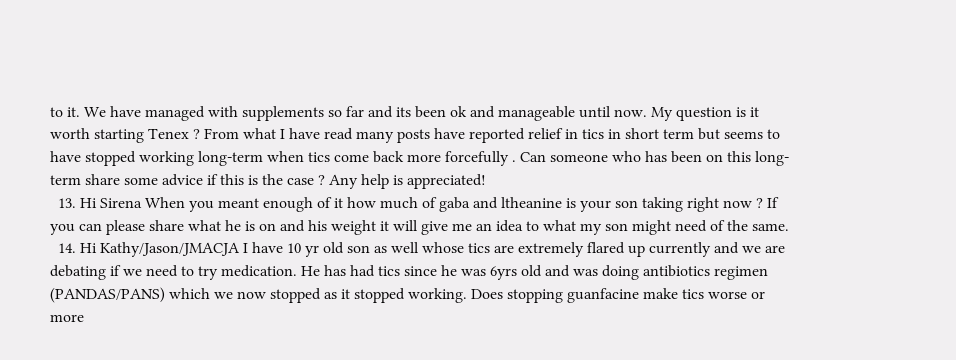to it. We have managed with supplements so far and its been ok and manageable until now. My question is it worth starting Tenex ? From what I have read many posts have reported relief in tics in short term but seems to have stopped working long-term when tics come back more forcefully . Can someone who has been on this long-term share some advice if this is the case ? Any help is appreciated!
  13. Hi Sirena When you meant enough of it how much of gaba and ltheanine is your son taking right now ? If you can please share what he is on and his weight it will give me an idea to what my son might need of the same.
  14. Hi Kathy/Jason/JMACJA I have 10 yr old son as well whose tics are extremely flared up currently and we are debating if we need to try medication. He has had tics since he was 6yrs old and was doing antibiotics regimen (PANDAS/PANS) which we now stopped as it stopped working. Does stopping guanfacine make tics worse or more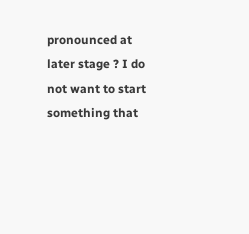pronounced at later stage ? I do not want to start something that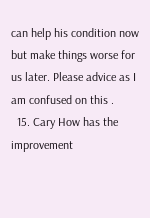can help his condition now but make things worse for us later. Please advice as I am confused on this .
  15. Cary How has the improvement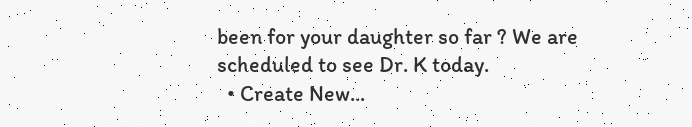been for your daughter so far ? We are scheduled to see Dr. K today.
  • Create New...